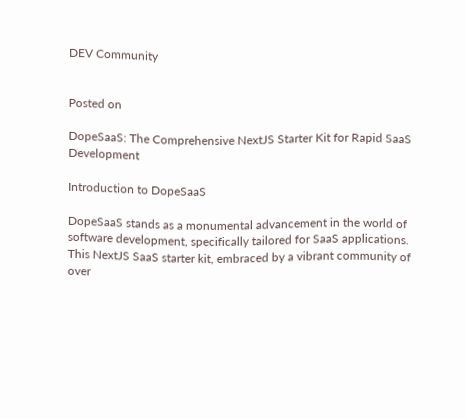DEV Community


Posted on

DopeSaaS: The Comprehensive NextJS Starter Kit for Rapid SaaS Development

Introduction to DopeSaaS

DopeSaaS stands as a monumental advancement in the world of software development, specifically tailored for SaaS applications. This NextJS SaaS starter kit, embraced by a vibrant community of over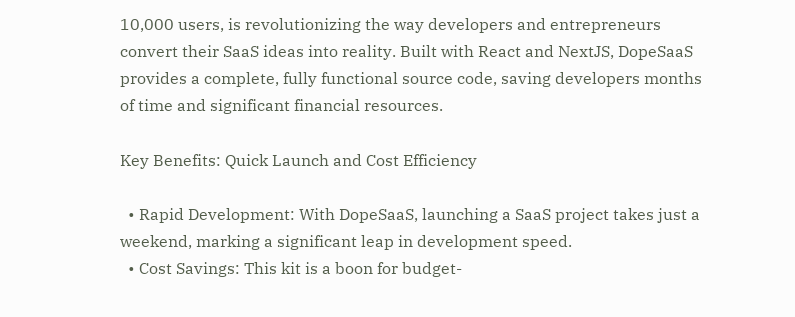10,000 users, is revolutionizing the way developers and entrepreneurs convert their SaaS ideas into reality. Built with React and NextJS, DopeSaaS provides a complete, fully functional source code, saving developers months of time and significant financial resources.

Key Benefits: Quick Launch and Cost Efficiency

  • Rapid Development: With DopeSaaS, launching a SaaS project takes just a weekend, marking a significant leap in development speed.
  • Cost Savings: This kit is a boon for budget-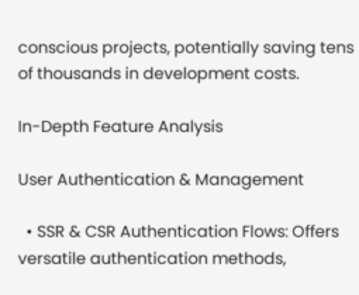conscious projects, potentially saving tens of thousands in development costs.

In-Depth Feature Analysis

User Authentication & Management

  • SSR & CSR Authentication Flows: Offers versatile authentication methods,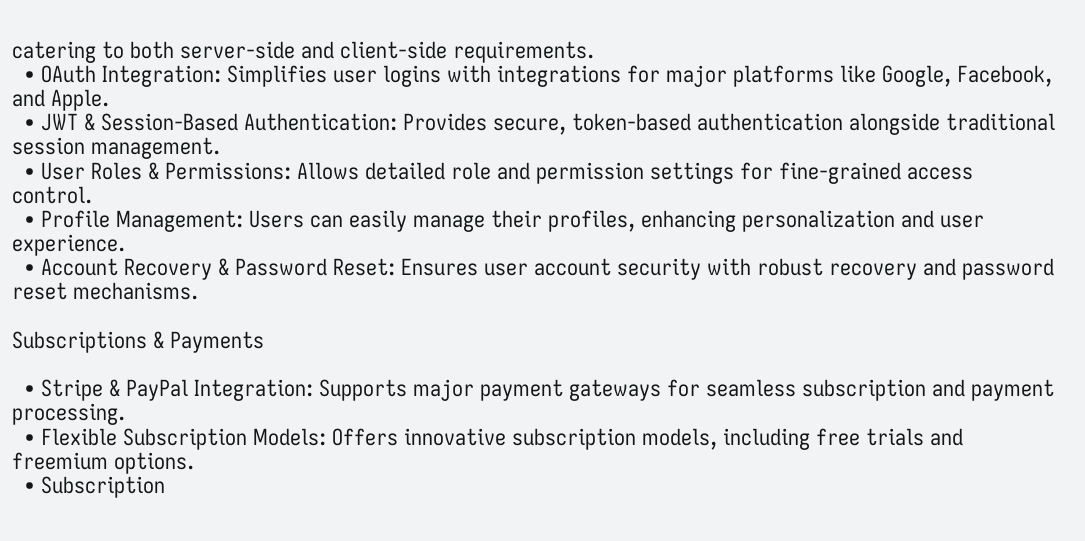catering to both server-side and client-side requirements.
  • OAuth Integration: Simplifies user logins with integrations for major platforms like Google, Facebook, and Apple.
  • JWT & Session-Based Authentication: Provides secure, token-based authentication alongside traditional session management.
  • User Roles & Permissions: Allows detailed role and permission settings for fine-grained access control.
  • Profile Management: Users can easily manage their profiles, enhancing personalization and user experience.
  • Account Recovery & Password Reset: Ensures user account security with robust recovery and password reset mechanisms.

Subscriptions & Payments

  • Stripe & PayPal Integration: Supports major payment gateways for seamless subscription and payment processing.
  • Flexible Subscription Models: Offers innovative subscription models, including free trials and freemium options.
  • Subscription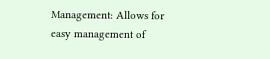Management: Allows for easy management of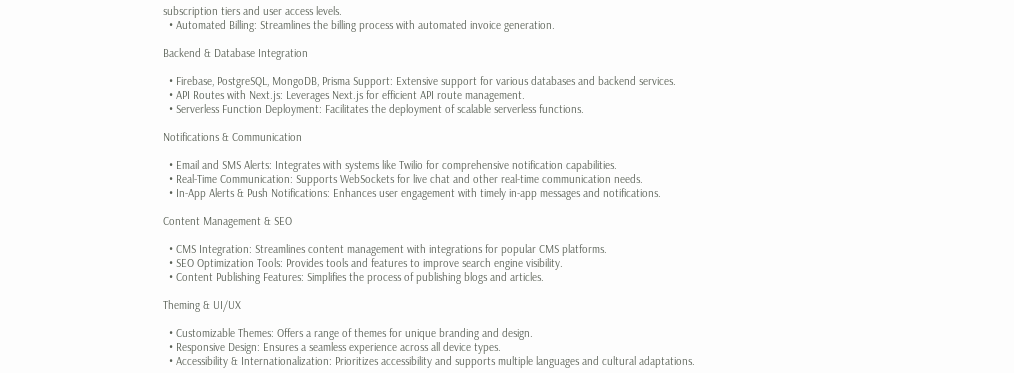subscription tiers and user access levels.
  • Automated Billing: Streamlines the billing process with automated invoice generation.

Backend & Database Integration

  • Firebase, PostgreSQL, MongoDB, Prisma Support: Extensive support for various databases and backend services.
  • API Routes with Next.js: Leverages Next.js for efficient API route management.
  • Serverless Function Deployment: Facilitates the deployment of scalable serverless functions.

Notifications & Communication

  • Email and SMS Alerts: Integrates with systems like Twilio for comprehensive notification capabilities.
  • Real-Time Communication: Supports WebSockets for live chat and other real-time communication needs.
  • In-App Alerts & Push Notifications: Enhances user engagement with timely in-app messages and notifications.

Content Management & SEO

  • CMS Integration: Streamlines content management with integrations for popular CMS platforms.
  • SEO Optimization Tools: Provides tools and features to improve search engine visibility.
  • Content Publishing Features: Simplifies the process of publishing blogs and articles.

Theming & UI/UX

  • Customizable Themes: Offers a range of themes for unique branding and design.
  • Responsive Design: Ensures a seamless experience across all device types.
  • Accessibility & Internationalization: Prioritizes accessibility and supports multiple languages and cultural adaptations.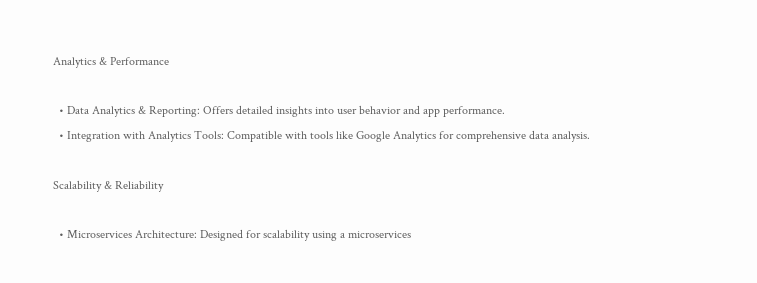Analytics & Performance

  • Data Analytics & Reporting: Offers detailed insights into user behavior and app performance.
  • Integration with Analytics Tools: Compatible with tools like Google Analytics for comprehensive data analysis.

Scalability & Reliability

  • Microservices Architecture: Designed for scalability using a microservices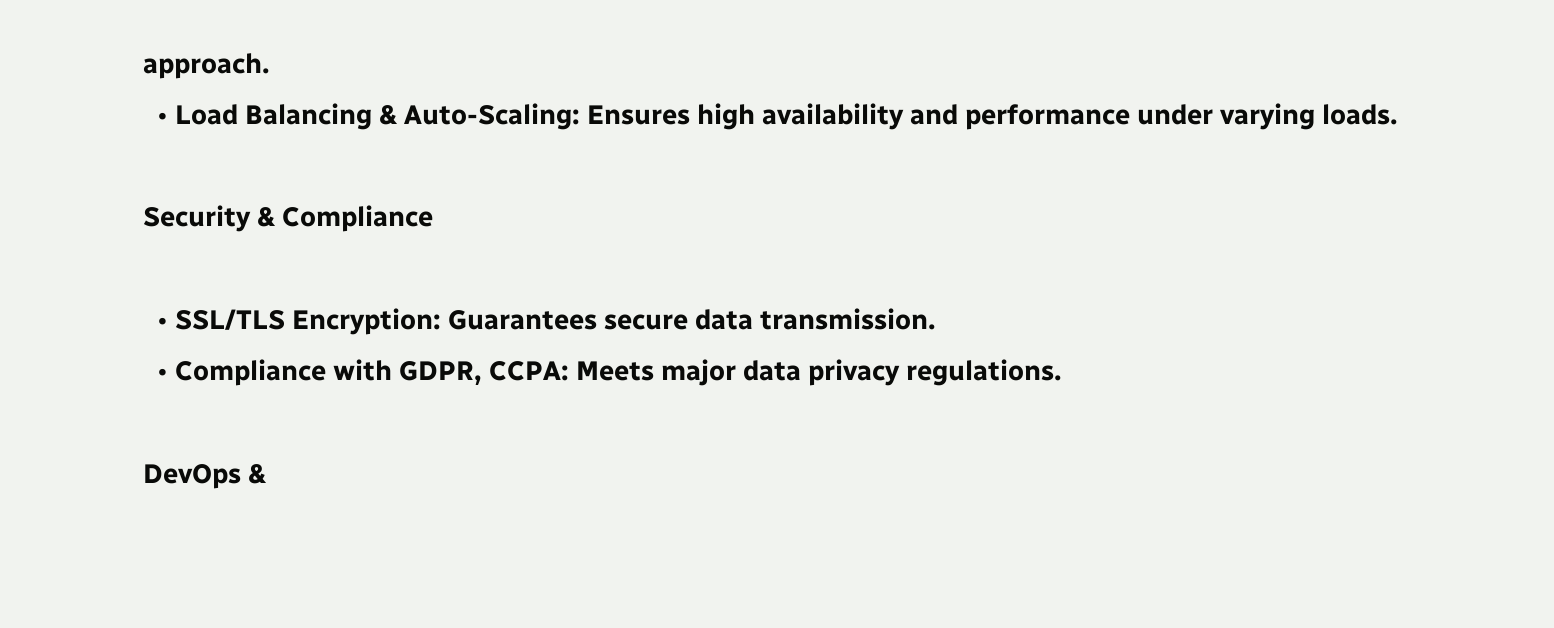approach.
  • Load Balancing & Auto-Scaling: Ensures high availability and performance under varying loads.

Security & Compliance

  • SSL/TLS Encryption: Guarantees secure data transmission.
  • Compliance with GDPR, CCPA: Meets major data privacy regulations.

DevOps &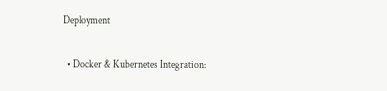Deployment

  • Docker & Kubernetes Integration: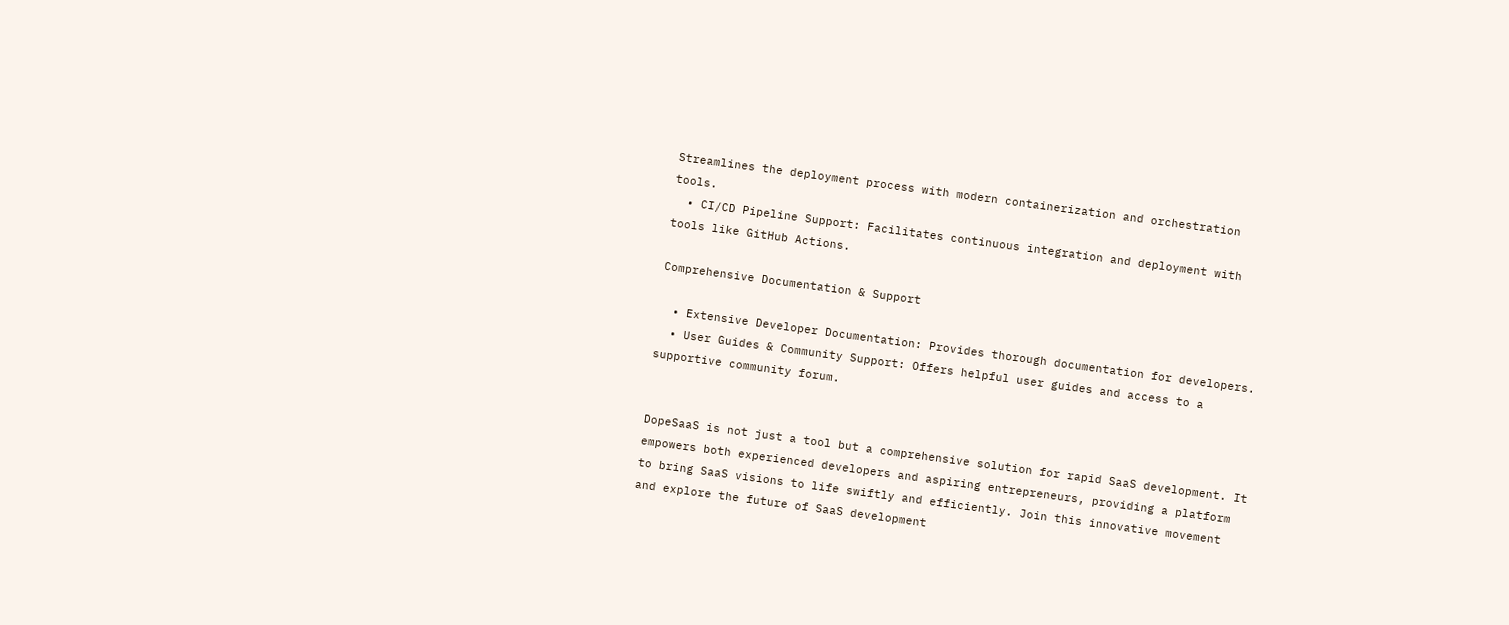Streamlines the deployment process with modern containerization and orchestration tools.
  • CI/CD Pipeline Support: Facilitates continuous integration and deployment with tools like GitHub Actions.

Comprehensive Documentation & Support

  • Extensive Developer Documentation: Provides thorough documentation for developers.
  • User Guides & Community Support: Offers helpful user guides and access to a supportive community forum.


DopeSaaS is not just a tool but a comprehensive solution for rapid SaaS development. It empowers both experienced developers and aspiring entrepreneurs, providing a platform to bring SaaS visions to life swiftly and efficiently. Join this innovative movement and explore the future of SaaS development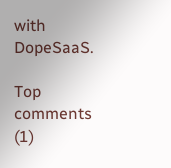with DopeSaaS.

Top comments (1)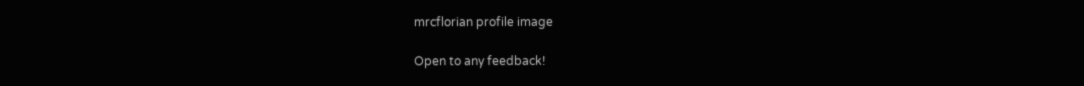mrcflorian profile image

Open to any feedback!